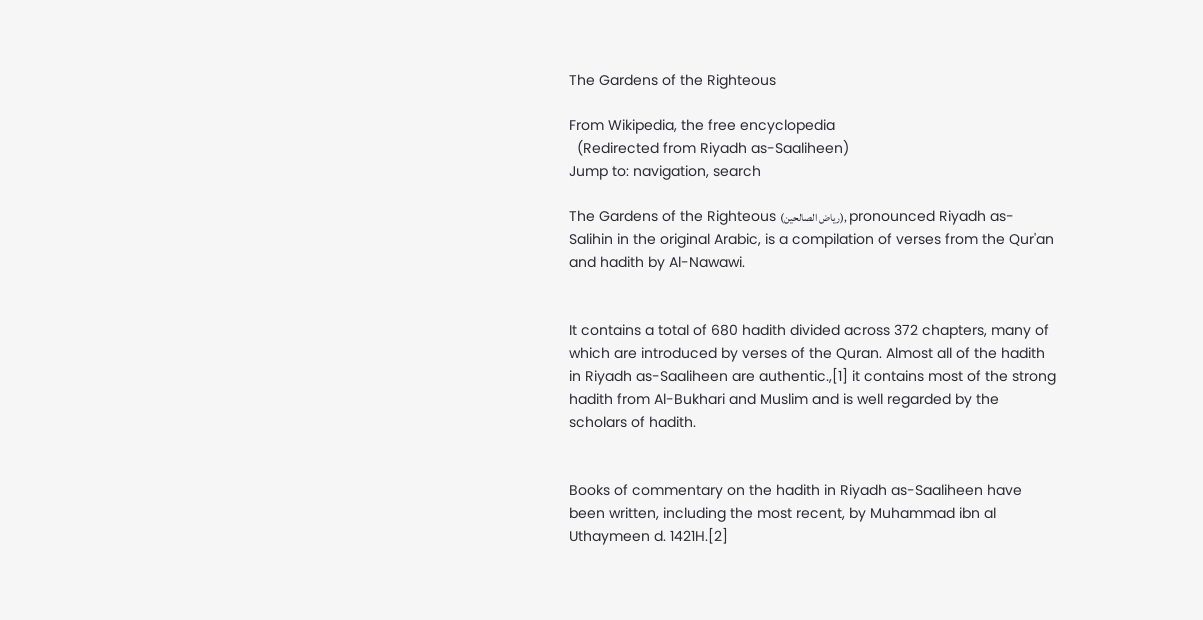The Gardens of the Righteous

From Wikipedia, the free encyclopedia
  (Redirected from Riyadh as-Saaliheen)
Jump to: navigation, search

The Gardens of the Righteous (رياض الصالحين), pronounced Riyadh as-Salihin in the original Arabic, is a compilation of verses from the Qur'an and hadith by Al-Nawawi.


It contains a total of 680 hadith divided across 372 chapters, many of which are introduced by verses of the Quran. Almost all of the hadith in Riyadh as-Saaliheen are authentic.,[1] it contains most of the strong hadith from Al-Bukhari and Muslim and is well regarded by the scholars of hadith.


Books of commentary on the hadith in Riyadh as-Saaliheen have been written, including the most recent, by Muhammad ibn al Uthaymeen d. 1421H.[2]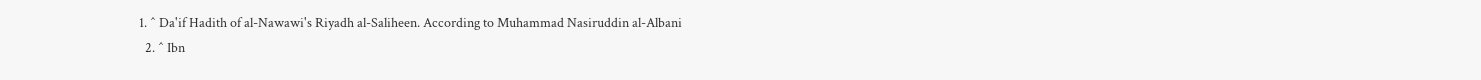1. ^ Da'if Hadith of al-Nawawi's Riyadh al-Saliheen. According to Muhammad Nasiruddin al-Albani
  2. ^ Ibn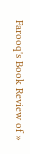Farooq's Book Review of »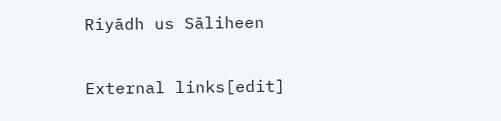Riyādh us Sāliheen

External links[edit]